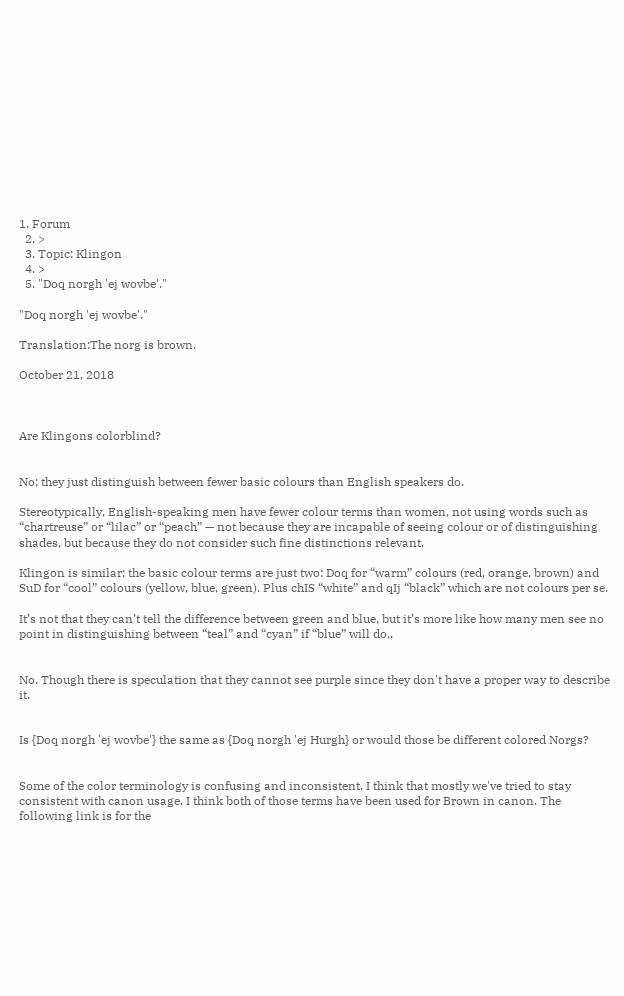1. Forum
  2. >
  3. Topic: Klingon
  4. >
  5. "Doq norgh 'ej wovbe'."

"Doq norgh 'ej wovbe'."

Translation:The norg is brown.

October 21, 2018



Are Klingons colorblind?


No; they just distinguish between fewer basic colours than English speakers do.

Stereotypically, English-speaking men have fewer colour terms than women, not using words such as “chartreuse” or “lilac” or “peach” — not because they are incapable of seeing colour or of distinguishing shades, but because they do not consider such fine distinctions relevant.

Klingon is similar; the basic colour terms are just two: Doq for “warm” colours (red, orange, brown) and SuD for “cool” colours (yellow, blue, green). Plus chIS “white” and qIj “black” which are not colours per se.

It’s not that they can’t tell the difference between green and blue, but it’s more like how many men see no point in distinguishing between “teal” and “cyan” if “blue” will do,.


No. Though there is speculation that they cannot see purple since they don't have a proper way to describe it.


Is {Doq norgh 'ej wovbe'} the same as {Doq norgh 'ej Hurgh} or would those be different colored Norgs?


Some of the color terminology is confusing and inconsistent. I think that mostly we've tried to stay consistent with canon usage. I think both of those terms have been used for Brown in canon. The following link is for the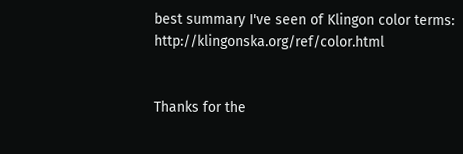best summary I've seen of Klingon color terms: http://klingonska.org/ref/color.html


Thanks for the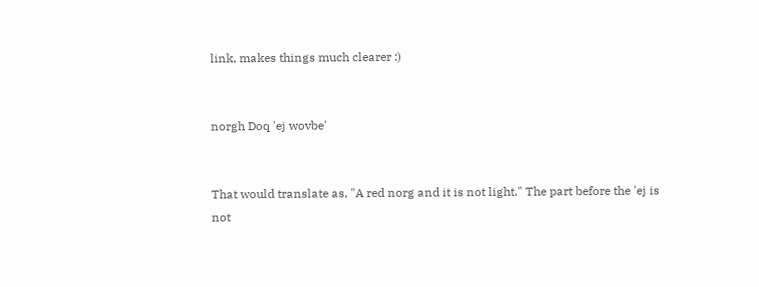link, makes things much clearer :)


norgh Doq 'ej wovbe'


That would translate as, "A red norg and it is not light." The part before the 'ej is not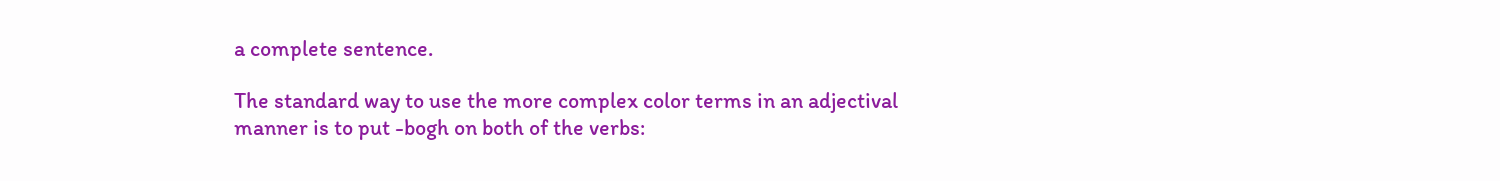a complete sentence.

The standard way to use the more complex color terms in an adjectival manner is to put -bogh on both of the verbs: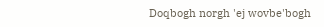Doqbogh norgh 'ej wovbe'bogh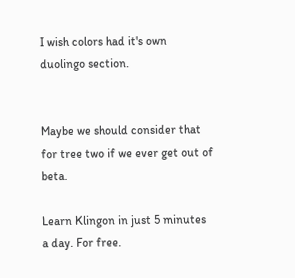I wish colors had it's own duolingo section.


Maybe we should consider that for tree two if we ever get out of beta.

Learn Klingon in just 5 minutes a day. For free.